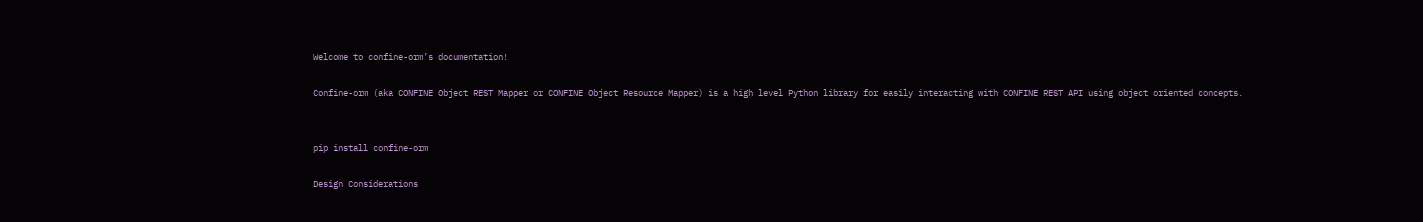Welcome to confine-orm’s documentation!

Confine-orm (aka CONFINE Object REST Mapper or CONFINE Object Resource Mapper) is a high level Python library for easily interacting with CONFINE REST API using object oriented concepts.


pip install confine-orm

Design Considerations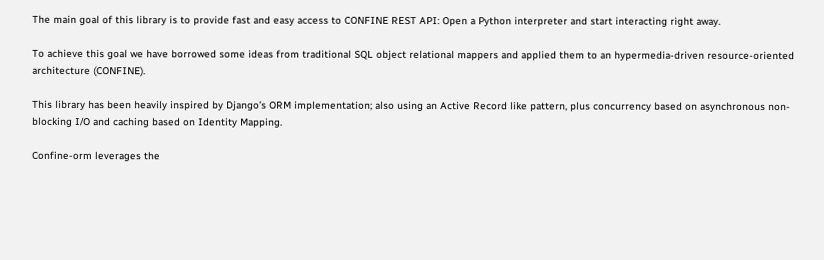The main goal of this library is to provide fast and easy access to CONFINE REST API: Open a Python interpreter and start interacting right away.

To achieve this goal we have borrowed some ideas from traditional SQL object relational mappers and applied them to an hypermedia-driven resource-oriented architecture (CONFINE).

This library has been heavily inspired by Django’s ORM implementation; also using an Active Record like pattern, plus concurrency based on asynchronous non-blocking I/O and caching based on Identity Mapping.

Confine-orm leverages the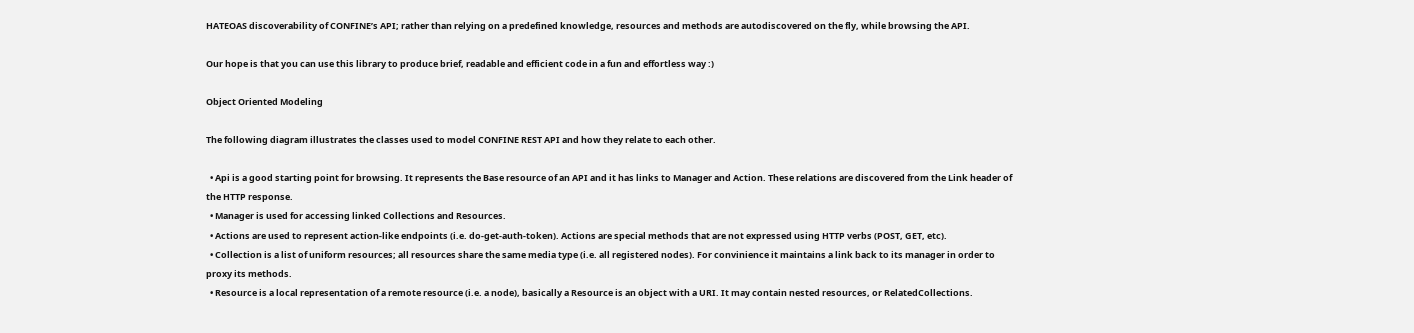HATEOAS discoverability of CONFINE’s API; rather than relying on a predefined knowledge, resources and methods are autodiscovered on the fly, while browsing the API.

Our hope is that you can use this library to produce brief, readable and efficient code in a fun and effortless way :)

Object Oriented Modeling

The following diagram illustrates the classes used to model CONFINE REST API and how they relate to each other.

  • Api is a good starting point for browsing. It represents the Base resource of an API and it has links to Manager and Action. These relations are discovered from the Link header of the HTTP response.
  • Manager is used for accessing linked Collections and Resources.
  • Actions are used to represent action-like endpoints (i.e. do-get-auth-token). Actions are special methods that are not expressed using HTTP verbs (POST, GET, etc).
  • Collection is a list of uniform resources; all resources share the same media type (i.e. all registered nodes). For convinience it maintains a link back to its manager in order to proxy its methods.
  • Resource is a local representation of a remote resource (i.e. a node), basically a Resource is an object with a URI. It may contain nested resources, or RelatedCollections.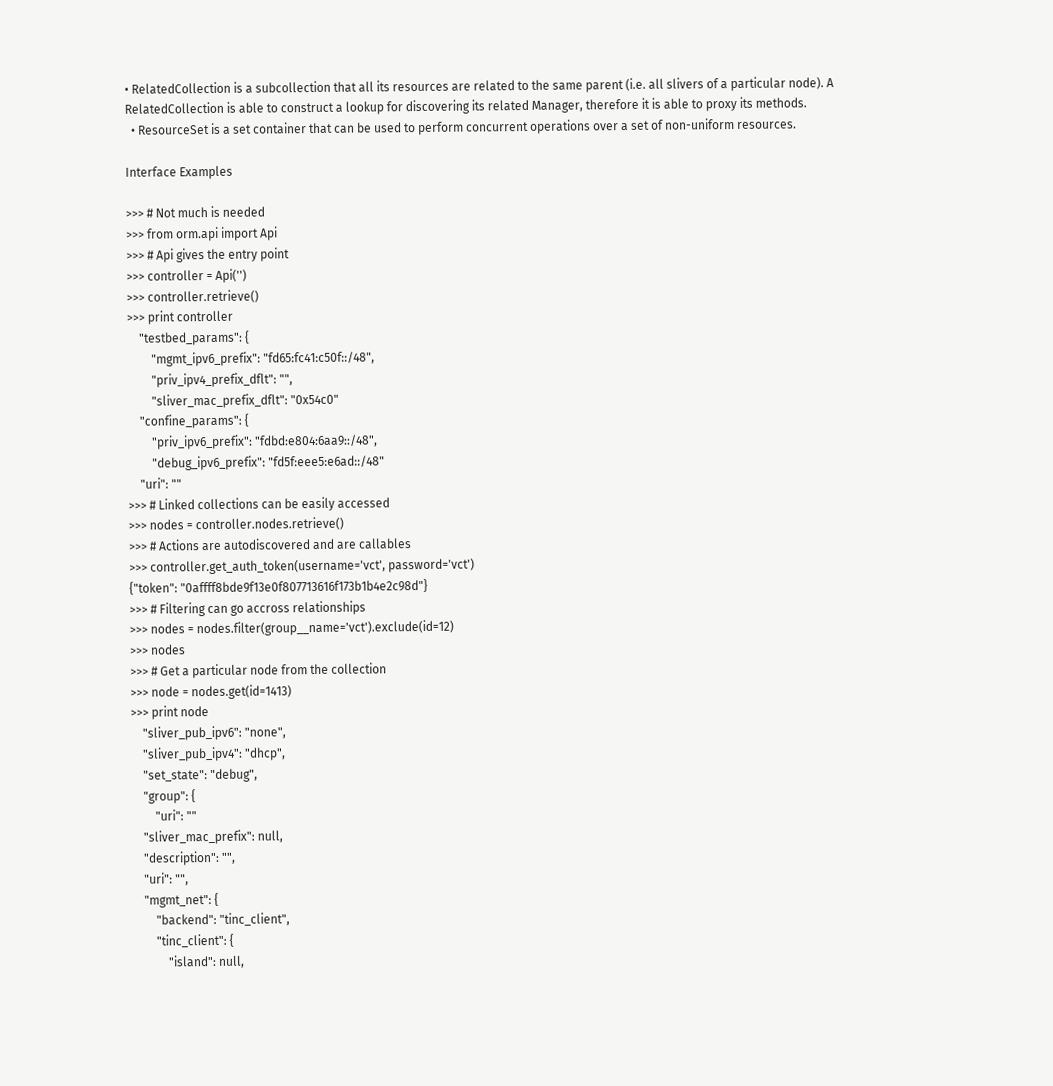• RelatedCollection is a subcollection that all its resources are related to the same parent (i.e. all slivers of a particular node). A RelatedCollection is able to construct a lookup for discovering its related Manager, therefore it is able to proxy its methods.
  • ResourceSet is a set container that can be used to perform concurrent operations over a set of non-uniform resources.

Interface Examples

>>> # Not much is needed
>>> from orm.api import Api
>>> # Api gives the entry point
>>> controller = Api('')
>>> controller.retrieve()
>>> print controller
    "testbed_params": {
        "mgmt_ipv6_prefix": "fd65:fc41:c50f::/48",
        "priv_ipv4_prefix_dflt": "",
        "sliver_mac_prefix_dflt": "0x54c0"
    "confine_params": {
        "priv_ipv6_prefix": "fdbd:e804:6aa9::/48",
        "debug_ipv6_prefix": "fd5f:eee5:e6ad::/48"
    "uri": ""
>>> # Linked collections can be easily accessed
>>> nodes = controller.nodes.retrieve()
>>> # Actions are autodiscovered and are callables
>>> controller.get_auth_token(username='vct', password='vct')
{"token": "0affff8bde9f13e0f807713616f173b1b4e2c98d"}
>>> # Filtering can go accross relationships
>>> nodes = nodes.filter(group__name='vct').exclude(id=12)
>>> nodes
>>> # Get a particular node from the collection
>>> node = nodes.get(id=1413)
>>> print node
    "sliver_pub_ipv6": "none",
    "sliver_pub_ipv4": "dhcp",
    "set_state": "debug",
    "group": {
        "uri": ""
    "sliver_mac_prefix": null,
    "description": "",
    "uri": "",
    "mgmt_net": {
        "backend": "tinc_client",
        "tinc_client": {
            "island": null,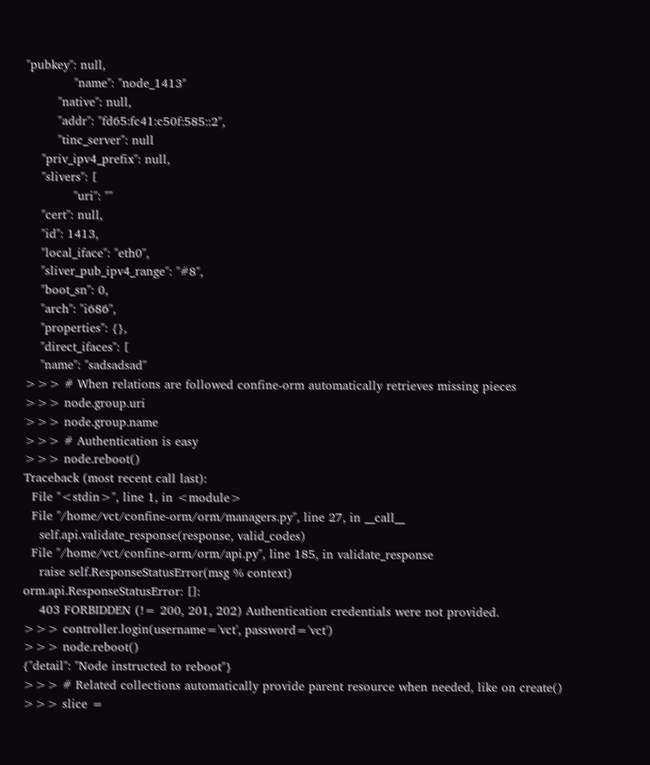"pubkey": null,
            "name": "node_1413"
        "native": null,
        "addr": "fd65:fc41:c50f:585::2",
        "tinc_server": null
    "priv_ipv4_prefix": null,
    "slivers": [
            "uri": ""
    "cert": null,
    "id": 1413,
    "local_iface": "eth0",
    "sliver_pub_ipv4_range": "#8",
    "boot_sn": 0,
    "arch": "i686",
    "properties": {},
    "direct_ifaces": [
    "name": "sadsadsad"
>>> # When relations are followed confine-orm automatically retrieves missing pieces
>>> node.group.uri
>>> node.group.name
>>> # Authentication is easy
>>> node.reboot()
Traceback (most recent call last):
  File "<stdin>", line 1, in <module>
  File "/home/vct/confine-orm/orm/managers.py", line 27, in __call__
    self.api.validate_response(response, valid_codes)
  File "/home/vct/confine-orm/orm/api.py", line 185, in validate_response
    raise self.ResponseStatusError(msg % context)
orm.api.ResponseStatusError: []:
    403 FORBIDDEN (!= 200, 201, 202) Authentication credentials were not provided.
>>> controller.login(username='vct', password='vct')
>>> node.reboot()
{"detail": "Node instructed to reboot"}
>>> # Related collections automatically provide parent resource when needed, like on create()
>>> slice =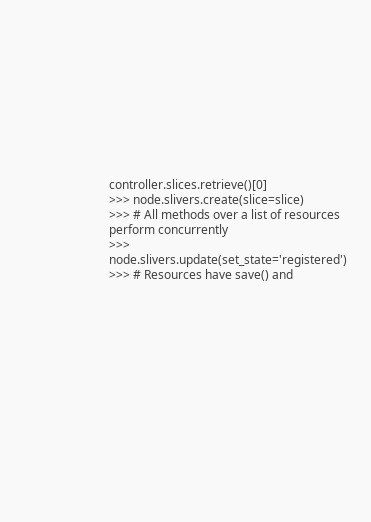controller.slices.retrieve()[0]
>>> node.slivers.create(slice=slice)
>>> # All methods over a list of resources perform concurrently
>>> node.slivers.update(set_state='registered')
>>> # Resources have save() and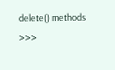delete() methods
>>>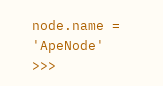node.name = 'ApeNode'
>>>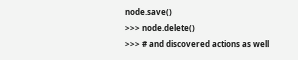node.save()
>>> node.delete()
>>> # and discovered actions as well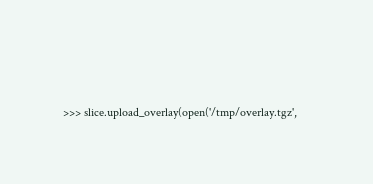>>> slice.upload_overlay(open('/tmp/overlay.tgz',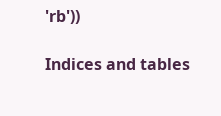'rb'))

Indices and tables